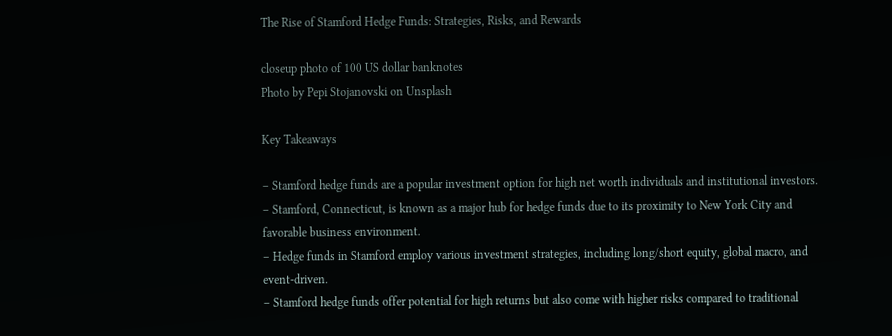The Rise of Stamford Hedge Funds: Strategies, Risks, and Rewards

closeup photo of 100 US dollar banknotes
Photo by Pepi Stojanovski on Unsplash

Key Takeaways

– Stamford hedge funds are a popular investment option for high net worth individuals and institutional investors.
– Stamford, Connecticut, is known as a major hub for hedge funds due to its proximity to New York City and favorable business environment.
– Hedge funds in Stamford employ various investment strategies, including long/short equity, global macro, and event-driven.
– Stamford hedge funds offer potential for high returns but also come with higher risks compared to traditional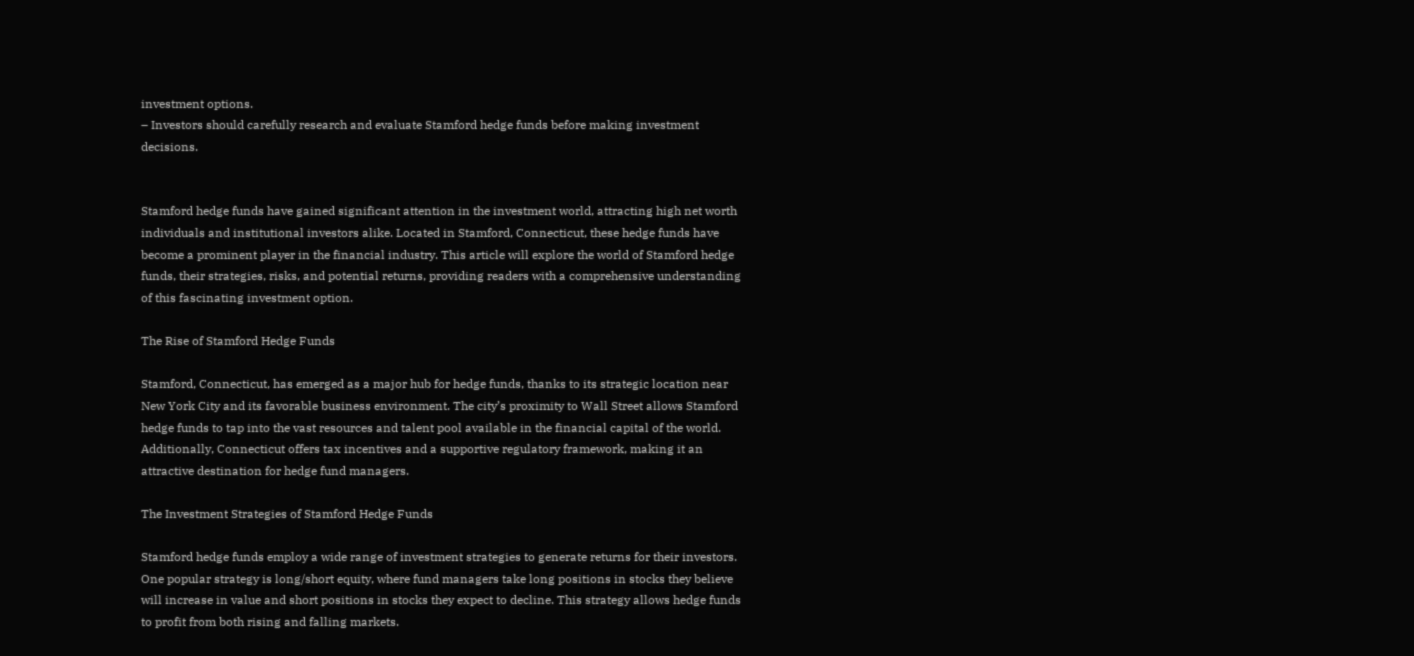investment options.
– Investors should carefully research and evaluate Stamford hedge funds before making investment decisions.


Stamford hedge funds have gained significant attention in the investment world, attracting high net worth individuals and institutional investors alike. Located in Stamford, Connecticut, these hedge funds have become a prominent player in the financial industry. This article will explore the world of Stamford hedge funds, their strategies, risks, and potential returns, providing readers with a comprehensive understanding of this fascinating investment option.

The Rise of Stamford Hedge Funds

Stamford, Connecticut, has emerged as a major hub for hedge funds, thanks to its strategic location near New York City and its favorable business environment. The city’s proximity to Wall Street allows Stamford hedge funds to tap into the vast resources and talent pool available in the financial capital of the world. Additionally, Connecticut offers tax incentives and a supportive regulatory framework, making it an attractive destination for hedge fund managers.

The Investment Strategies of Stamford Hedge Funds

Stamford hedge funds employ a wide range of investment strategies to generate returns for their investors. One popular strategy is long/short equity, where fund managers take long positions in stocks they believe will increase in value and short positions in stocks they expect to decline. This strategy allows hedge funds to profit from both rising and falling markets.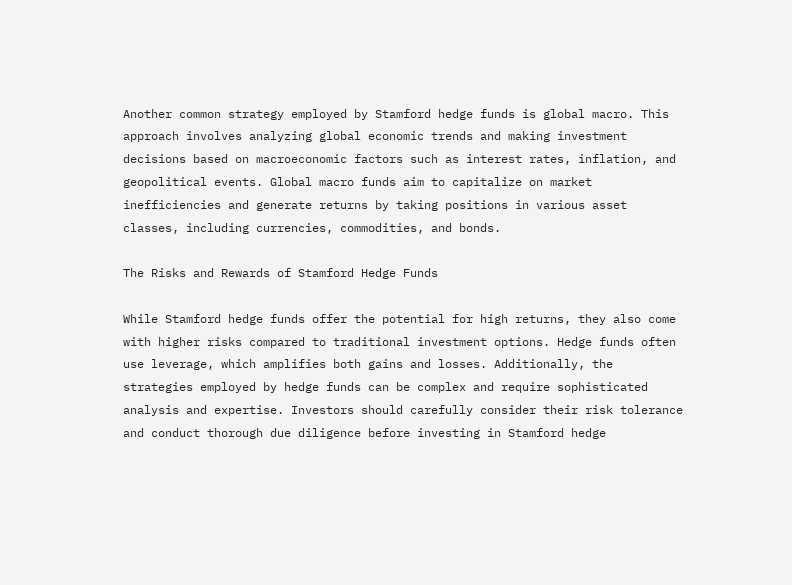Another common strategy employed by Stamford hedge funds is global macro. This approach involves analyzing global economic trends and making investment decisions based on macroeconomic factors such as interest rates, inflation, and geopolitical events. Global macro funds aim to capitalize on market inefficiencies and generate returns by taking positions in various asset classes, including currencies, commodities, and bonds.

The Risks and Rewards of Stamford Hedge Funds

While Stamford hedge funds offer the potential for high returns, they also come with higher risks compared to traditional investment options. Hedge funds often use leverage, which amplifies both gains and losses. Additionally, the strategies employed by hedge funds can be complex and require sophisticated analysis and expertise. Investors should carefully consider their risk tolerance and conduct thorough due diligence before investing in Stamford hedge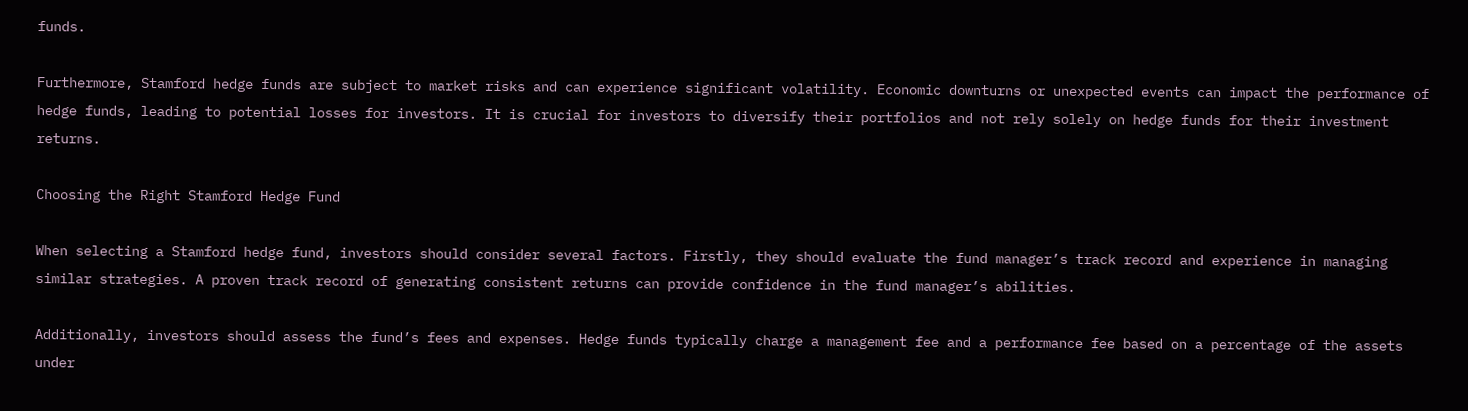funds.

Furthermore, Stamford hedge funds are subject to market risks and can experience significant volatility. Economic downturns or unexpected events can impact the performance of hedge funds, leading to potential losses for investors. It is crucial for investors to diversify their portfolios and not rely solely on hedge funds for their investment returns.

Choosing the Right Stamford Hedge Fund

When selecting a Stamford hedge fund, investors should consider several factors. Firstly, they should evaluate the fund manager’s track record and experience in managing similar strategies. A proven track record of generating consistent returns can provide confidence in the fund manager’s abilities.

Additionally, investors should assess the fund’s fees and expenses. Hedge funds typically charge a management fee and a performance fee based on a percentage of the assets under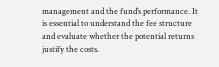management and the fund’s performance. It is essential to understand the fee structure and evaluate whether the potential returns justify the costs.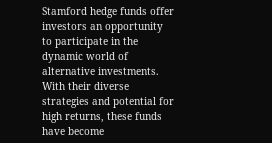Stamford hedge funds offer investors an opportunity to participate in the dynamic world of alternative investments. With their diverse strategies and potential for high returns, these funds have become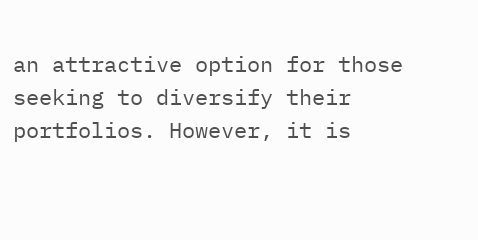an attractive option for those seeking to diversify their portfolios. However, it is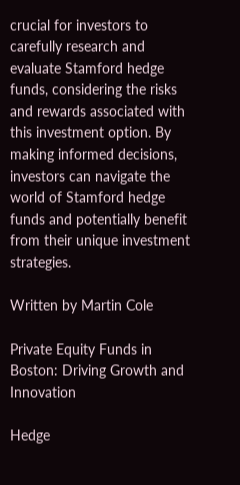crucial for investors to carefully research and evaluate Stamford hedge funds, considering the risks and rewards associated with this investment option. By making informed decisions, investors can navigate the world of Stamford hedge funds and potentially benefit from their unique investment strategies.

Written by Martin Cole

Private Equity Funds in Boston: Driving Growth and Innovation

Hedge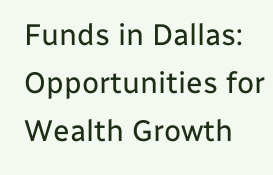Funds in Dallas: Opportunities for Wealth Growth